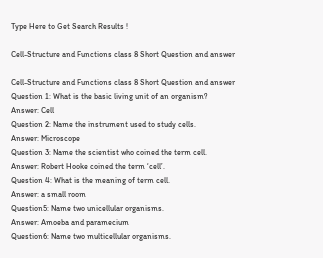Type Here to Get Search Results !

Cell-Structure and Functions class 8 Short Question and answer

Cell-Structure and Functions class 8 Short Question and answer
Question 1: What is the basic living unit of an organism?
Answer: Cell
Question 2: Name the instrument used to study cells.
Answer: Microscope
Question 3: Name the scientist who coined the term cell.
Answer: Robert Hooke coined the term ‘cell’.
Question 4: What is the meaning of term cell.
Answer: a small room
Question5: Name two unicellular organisms.
Answer: Amoeba and paramecium
Question6: Name two multicellular organisms.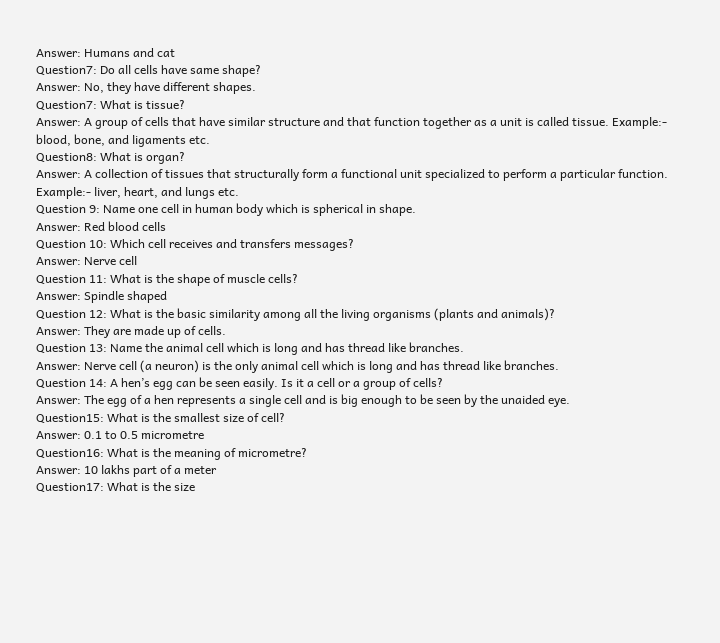Answer: Humans and cat
Question7: Do all cells have same shape?
Answer: No, they have different shapes.
Question7: What is tissue?
Answer: A group of cells that have similar structure and that function together as a unit is called tissue. Example:- blood, bone, and ligaments etc.
Question8: What is organ?
Answer: A collection of tissues that structurally form a functional unit specialized to perform a particular function. Example:- liver, heart, and lungs etc.
Question 9: Name one cell in human body which is spherical in shape.
Answer: Red blood cells
Question 10: Which cell receives and transfers messages?
Answer: Nerve cell
Question 11: What is the shape of muscle cells?
Answer: Spindle shaped
Question 12: What is the basic similarity among all the living organisms (plants and animals)?
Answer: They are made up of cells.
Question 13: Name the animal cell which is long and has thread like branches.
Answer: Nerve cell (a neuron) is the only animal cell which is long and has thread like branches.
Question 14: A hen’s egg can be seen easily. Is it a cell or a group of cells?
Answer: The egg of a hen represents a single cell and is big enough to be seen by the unaided eye.
Question15: What is the smallest size of cell?
Answer: 0.1 to 0.5 micrometre
Question16: What is the meaning of micrometre?
Answer: 10 lakhs part of a meter
Question17: What is the size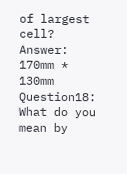of largest cell?
Answer: 170mm * 130mm
Question18: What do you mean by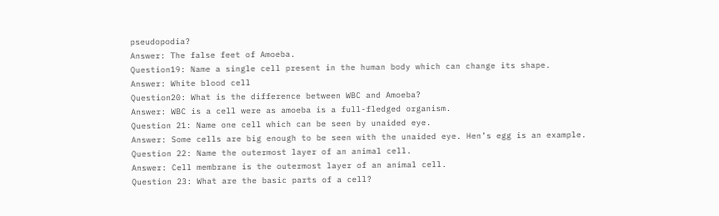pseudopodia?
Answer: The false feet of Amoeba.
Question19: Name a single cell present in the human body which can change its shape.
Answer: White blood cell
Question20: What is the difference between WBC and Amoeba?
Answer: WBC is a cell were as amoeba is a full-fledged organism.
Question 21: Name one cell which can be seen by unaided eye.
Answer: Some cells are big enough to be seen with the unaided eye. Hen’s egg is an example.
Question 22: Name the outermost layer of an animal cell.
Answer: Cell membrane is the outermost layer of an animal cell.
Question 23: What are the basic parts of a cell?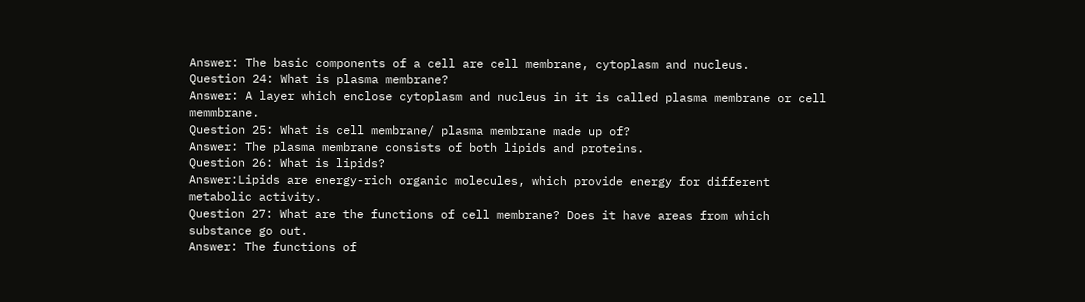Answer: The basic components of a cell are cell membrane, cytoplasm and nucleus.
Question 24: What is plasma membrane?
Answer: A layer which enclose cytoplasm and nucleus in it is called plasma membrane or cell memmbrane.
Question 25: What is cell membrane/ plasma membrane made up of?
Answer: The plasma membrane consists of both lipids and proteins.
Question 26: What is lipids?
Answer:Lipids are energy-rich organic molecules, which provide energy for different metabolic activity.
Question 27: What are the functions of cell membrane? Does it have areas from which substance go out.
Answer: The functions of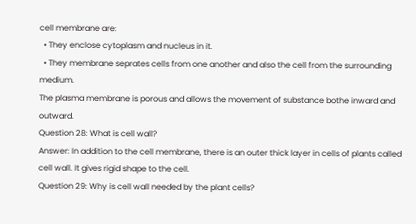cell membrane are:
  • They enclose cytoplasm and nucleus in it.
  • They membrane seprates cells from one another and also the cell from the surrounding medium.
The plasma membrane is porous and allows the movement of substance bothe inward and outward.
Question 28: What is cell wall?
Answer: In addition to the cell membrane, there is an outer thick layer in cells of plants called cell wall. It gives rigid shape to the cell.
Question 29: Why is cell wall needed by the plant cells?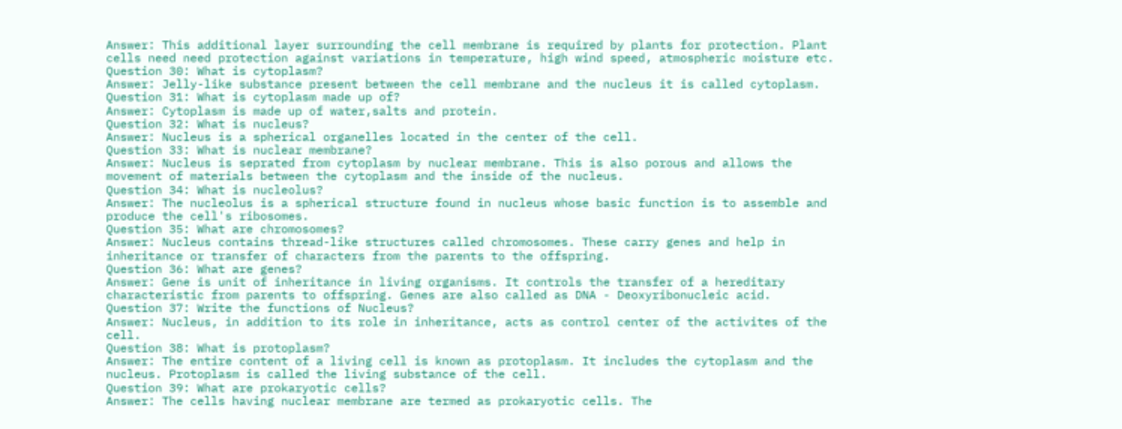Answer: This additional layer surrounding the cell membrane is required by plants for protection. Plant cells need need protection against variations in temperature, high wind speed, atmospheric moisture etc.
Question 30: What is cytoplasm?
Answer: Jelly-like substance present between the cell membrane and the nucleus it is called cytoplasm.
Question 31: What is cytoplasm made up of?
Answer: Cytoplasm is made up of water,salts and protein.
Question 32: What is nucleus?
Answer: Nucleus is a spherical organelles located in the center of the cell.
Question 33: What is nuclear membrane?
Answer: Nucleus is seprated from cytoplasm by nuclear membrane. This is also porous and allows the movement of materials between the cytoplasm and the inside of the nucleus.
Question 34: What is nucleolus?
Answer: The nucleolus is a spherical structure found in nucleus whose basic function is to assemble and produce the cell's ribosomes.
Question 35: What are chromosomes?
Answer: Nucleus contains thread-like structures called chromosomes. These carry genes and help in inheritance or transfer of characters from the parents to the offspring.
Question 36: What are genes?
Answer: Gene is unit of inheritance in living organisms. It controls the transfer of a hereditary characteristic from parents to offspring. Genes are also called as DNA - Deoxyribonucleic acid.
Question 37: Write the functions of Nucleus?
Answer: Nucleus, in addition to its role in inheritance, acts as control center of the activites of the cell.
Question 38: What is protoplasm?
Answer: The entire content of a living cell is known as protoplasm. It includes the cytoplasm and the nucleus. Protoplasm is called the living substance of the cell.
Question 39: What are prokaryotic cells?
Answer: The cells having nuclear membrane are termed as prokaryotic cells. The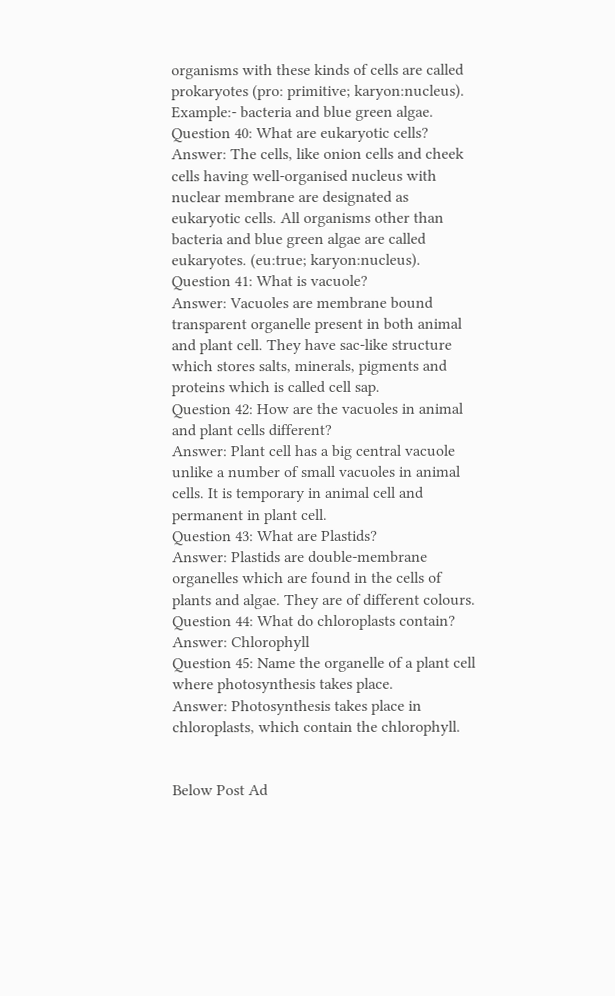organisms with these kinds of cells are called prokaryotes (pro: primitive; karyon:nucleus). Example:- bacteria and blue green algae.
Question 40: What are eukaryotic cells?
Answer: The cells, like onion cells and cheek cells having well-organised nucleus with nuclear membrane are designated as eukaryotic cells. All organisms other than bacteria and blue green algae are called eukaryotes. (eu:true; karyon:nucleus).
Question 41: What is vacuole?
Answer: Vacuoles are membrane bound transparent organelle present in both animal and plant cell. They have sac-like structure which stores salts, minerals, pigments and proteins which is called cell sap.
Question 42: How are the vacuoles in animal and plant cells different?
Answer: Plant cell has a big central vacuole unlike a number of small vacuoles in animal cells. It is temporary in animal cell and permanent in plant cell.
Question 43: What are Plastids?
Answer: Plastids are double-membrane organelles which are found in the cells of plants and algae. They are of different colours.
Question 44: What do chloroplasts contain?
Answer: Chlorophyll
Question 45: Name the organelle of a plant cell where photosynthesis takes place.
Answer: Photosynthesis takes place in chloroplasts, which contain the chlorophyll.


Below Post Ad